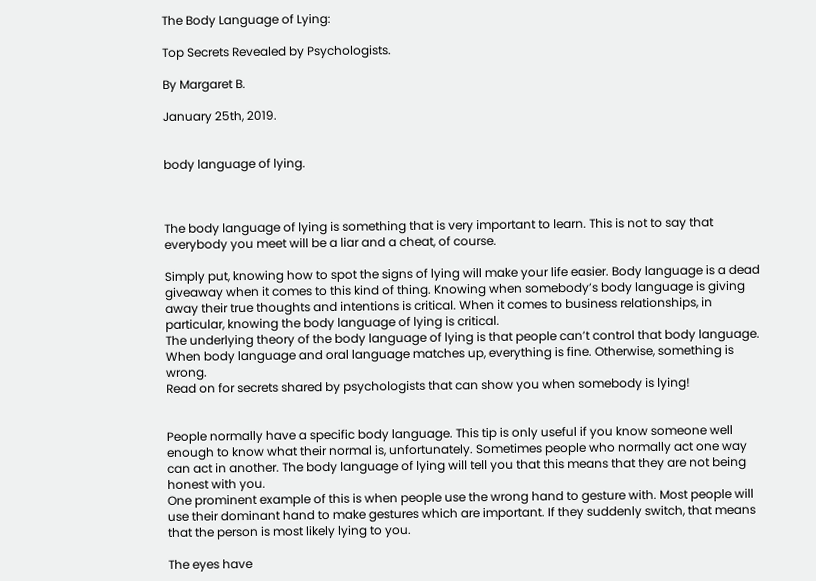The Body Language of Lying:

Top Secrets Revealed by Psychologists.

By Margaret B.

January 25th, 2019.


body language of lying.



The body language of lying is something that is very important to learn. This is not to say that everybody you meet will be a liar and a cheat, of course.

Simply put, knowing how to spot the signs of lying will make your life easier. Body language is a dead giveaway when it comes to this kind of thing. Knowing when somebody’s body language is giving away their true thoughts and intentions is critical. When it comes to business relationships, in particular, knowing the body language of lying is critical.
The underlying theory of the body language of lying is that people can’t control that body language. When body language and oral language matches up, everything is fine. Otherwise, something is wrong.
Read on for secrets shared by psychologists that can show you when somebody is lying!


People normally have a specific body language. This tip is only useful if you know someone well enough to know what their normal is, unfortunately. Sometimes people who normally act one way can act in another. The body language of lying will tell you that this means that they are not being honest with you.
One prominent example of this is when people use the wrong hand to gesture with. Most people will use their dominant hand to make gestures which are important. If they suddenly switch, that means that the person is most likely lying to you.

The eyes have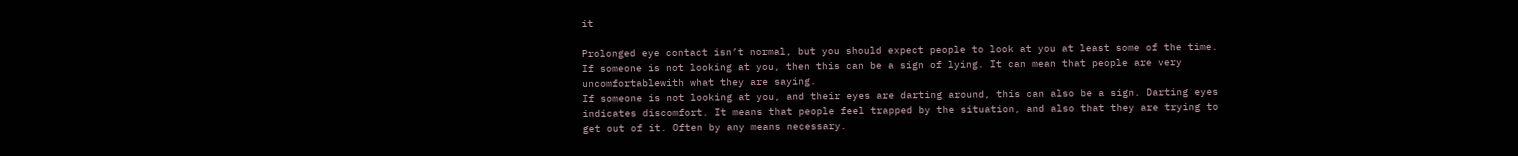it

Prolonged eye contact isn’t normal, but you should expect people to look at you at least some of the time. If someone is not looking at you, then this can be a sign of lying. It can mean that people are very uncomfortablewith what they are saying.
If someone is not looking at you, and their eyes are darting around, this can also be a sign. Darting eyes indicates discomfort. It means that people feel trapped by the situation, and also that they are trying to get out of it. Often by any means necessary.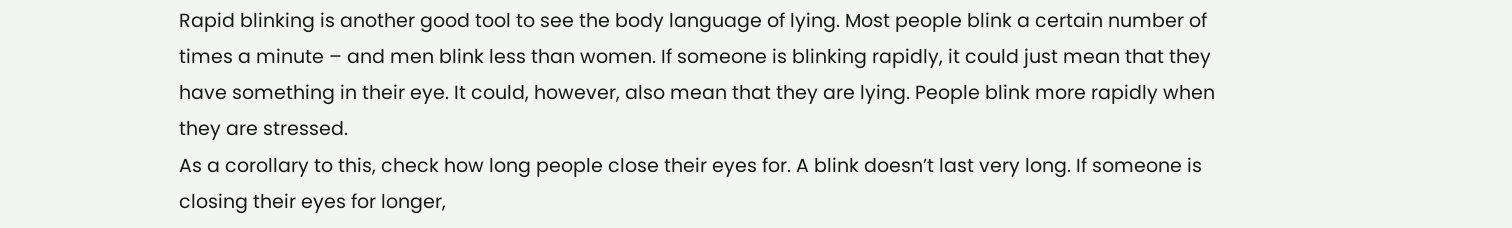Rapid blinking is another good tool to see the body language of lying. Most people blink a certain number of times a minute – and men blink less than women. If someone is blinking rapidly, it could just mean that they have something in their eye. It could, however, also mean that they are lying. People blink more rapidly when they are stressed.
As a corollary to this, check how long people close their eyes for. A blink doesn’t last very long. If someone is closing their eyes for longer,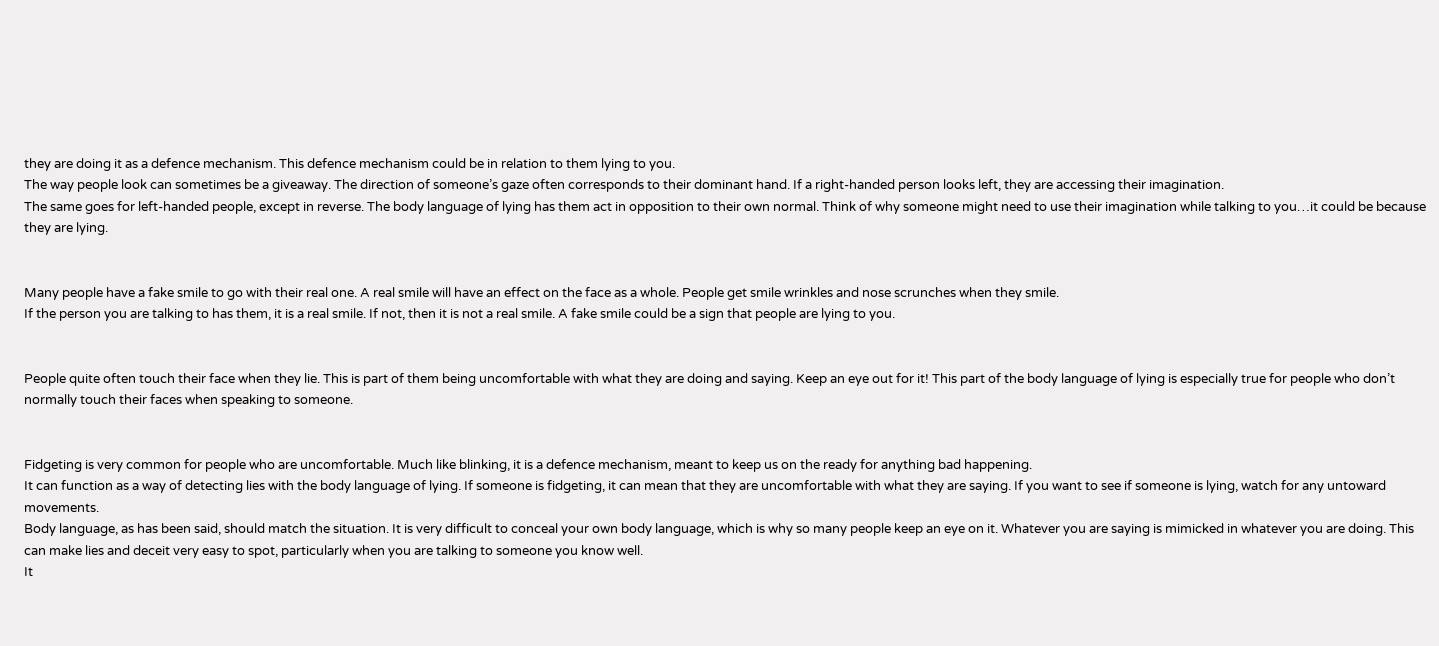they are doing it as a defence mechanism. This defence mechanism could be in relation to them lying to you.
The way people look can sometimes be a giveaway. The direction of someone’s gaze often corresponds to their dominant hand. If a right-handed person looks left, they are accessing their imagination.
The same goes for left-handed people, except in reverse. The body language of lying has them act in opposition to their own normal. Think of why someone might need to use their imagination while talking to you…it could be because they are lying.


Many people have a fake smile to go with their real one. A real smile will have an effect on the face as a whole. People get smile wrinkles and nose scrunches when they smile.
If the person you are talking to has them, it is a real smile. If not, then it is not a real smile. A fake smile could be a sign that people are lying to you.


People quite often touch their face when they lie. This is part of them being uncomfortable with what they are doing and saying. Keep an eye out for it! This part of the body language of lying is especially true for people who don’t normally touch their faces when speaking to someone.


Fidgeting is very common for people who are uncomfortable. Much like blinking, it is a defence mechanism, meant to keep us on the ready for anything bad happening.
It can function as a way of detecting lies with the body language of lying. If someone is fidgeting, it can mean that they are uncomfortable with what they are saying. If you want to see if someone is lying, watch for any untoward movements.
Body language, as has been said, should match the situation. It is very difficult to conceal your own body language, which is why so many people keep an eye on it. Whatever you are saying is mimicked in whatever you are doing. This can make lies and deceit very easy to spot, particularly when you are talking to someone you know well.
It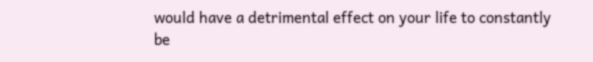would have a detrimental effect on your life to constantly be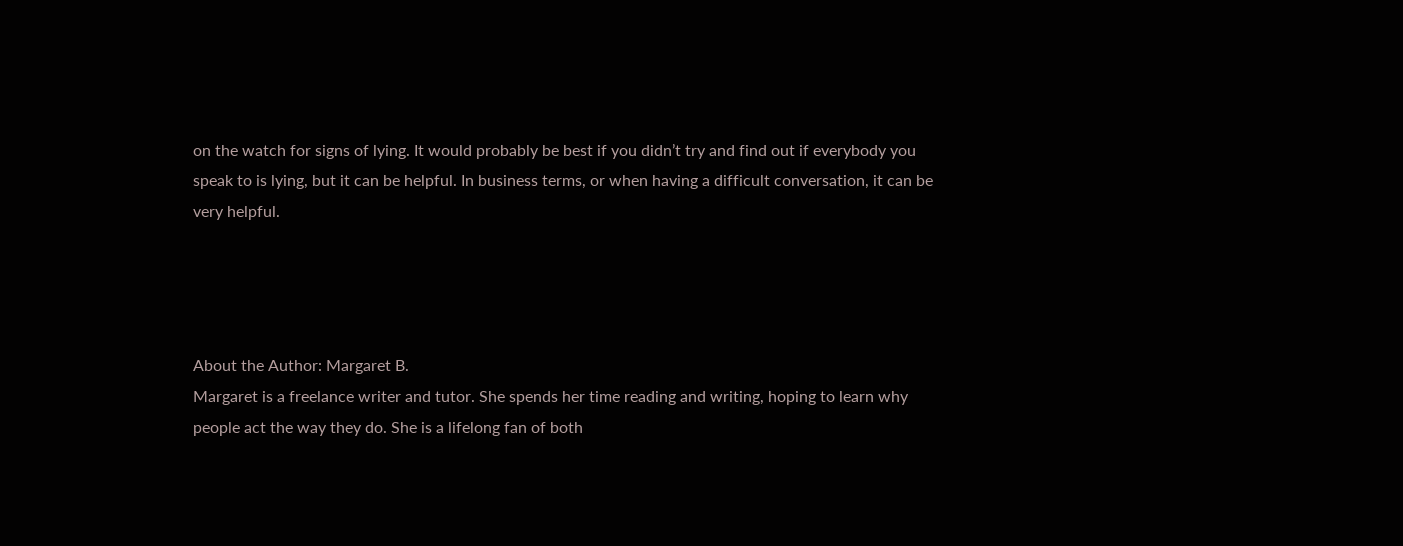on the watch for signs of lying. It would probably be best if you didn’t try and find out if everybody you speak to is lying, but it can be helpful. In business terms, or when having a difficult conversation, it can be very helpful.




About the Author: Margaret B.
Margaret is a freelance writer and tutor. She spends her time reading and writing, hoping to learn why people act the way they do. She is a lifelong fan of both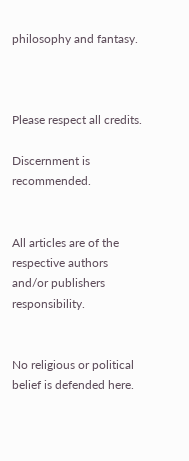philosophy and fantasy.



Please respect all credits.

Discernment is recommended.


All articles are of the respective authors and/or publishers responsibility.


No religious or political belief is defended here.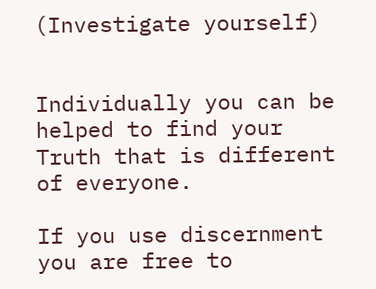(Investigate yourself)


Individually you can be helped to find your Truth that is different of everyone.

If you use discernment you are free to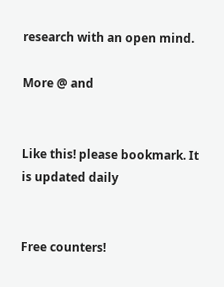research with an open mind.

More @ and


Like this! please bookmark. It is updated daily


Free counters!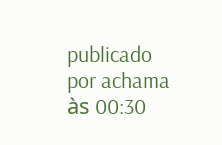publicado por achama às 00:30